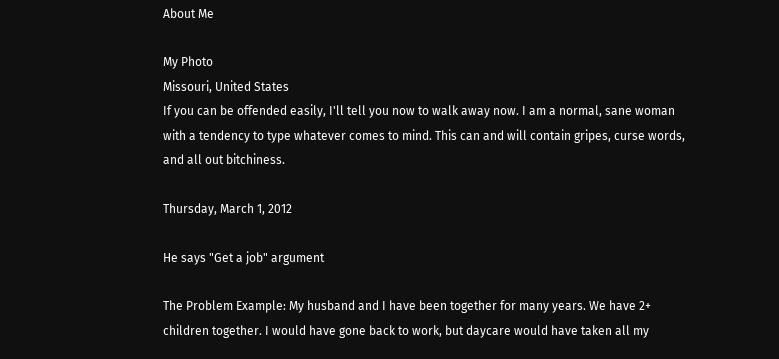About Me

My Photo
Missouri, United States
If you can be offended easily, I'll tell you now to walk away now. I am a normal, sane woman with a tendency to type whatever comes to mind. This can and will contain gripes, curse words, and all out bitchiness.

Thursday, March 1, 2012

He says "Get a job" argument

The Problem Example: My husband and I have been together for many years. We have 2+ children together. I would have gone back to work, but daycare would have taken all my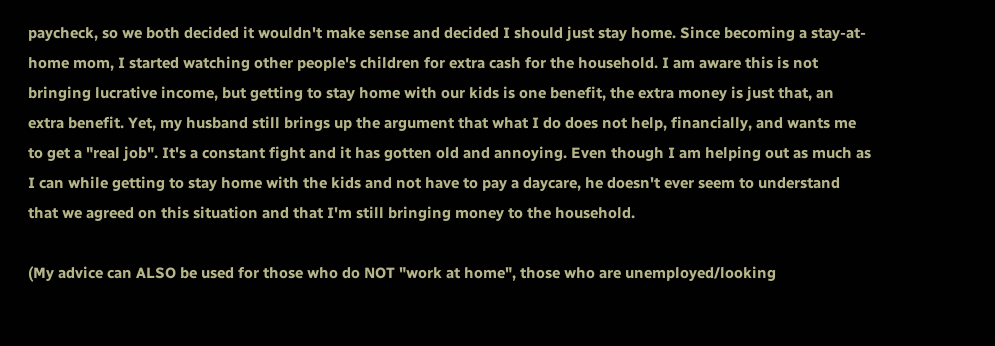paycheck, so we both decided it wouldn't make sense and decided I should just stay home. Since becoming a stay-at-home mom, I started watching other people's children for extra cash for the household. I am aware this is not bringing lucrative income, but getting to stay home with our kids is one benefit, the extra money is just that, an extra benefit. Yet, my husband still brings up the argument that what I do does not help, financially, and wants me to get a "real job". It's a constant fight and it has gotten old and annoying. Even though I am helping out as much as I can while getting to stay home with the kids and not have to pay a daycare, he doesn't ever seem to understand that we agreed on this situation and that I'm still bringing money to the household.

(My advice can ALSO be used for those who do NOT "work at home", those who are unemployed/looking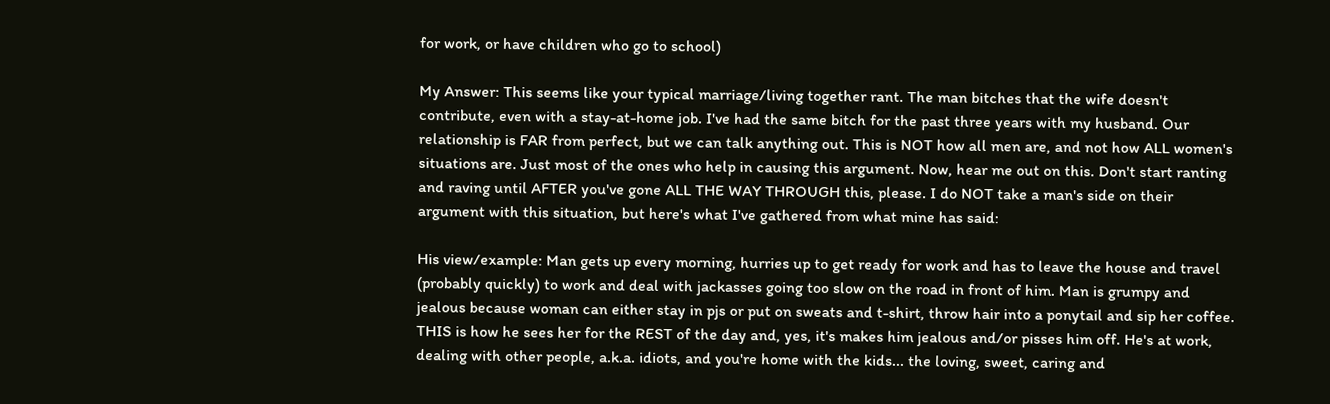for work, or have children who go to school)

My Answer: This seems like your typical marriage/living together rant. The man bitches that the wife doesn't contribute, even with a stay-at-home job. I've had the same bitch for the past three years with my husband. Our relationship is FAR from perfect, but we can talk anything out. This is NOT how all men are, and not how ALL women's situations are. Just most of the ones who help in causing this argument. Now, hear me out on this. Don't start ranting and raving until AFTER you've gone ALL THE WAY THROUGH this, please. I do NOT take a man's side on their argument with this situation, but here's what I've gathered from what mine has said:

His view/example: Man gets up every morning, hurries up to get ready for work and has to leave the house and travel (probably quickly) to work and deal with jackasses going too slow on the road in front of him. Man is grumpy and jealous because woman can either stay in pjs or put on sweats and t-shirt, throw hair into a ponytail and sip her coffee. THIS is how he sees her for the REST of the day and, yes, it's makes him jealous and/or pisses him off. He's at work, dealing with other people, a.k.a. idiots, and you're home with the kids... the loving, sweet, caring and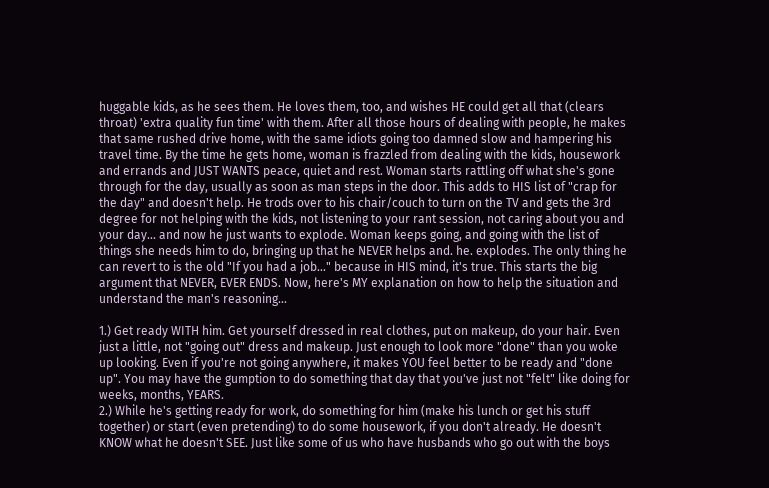huggable kids, as he sees them. He loves them, too, and wishes HE could get all that (clears throat) 'extra quality fun time' with them. After all those hours of dealing with people, he makes that same rushed drive home, with the same idiots going too damned slow and hampering his travel time. By the time he gets home, woman is frazzled from dealing with the kids, housework and errands and JUST WANTS peace, quiet and rest. Woman starts rattling off what she's gone through for the day, usually as soon as man steps in the door. This adds to HIS list of "crap for the day" and doesn't help. He trods over to his chair/couch to turn on the TV and gets the 3rd degree for not helping with the kids, not listening to your rant session, not caring about you and your day... and now he just wants to explode. Woman keeps going, and going with the list of things she needs him to do, bringing up that he NEVER helps and. he. explodes. The only thing he can revert to is the old "If you had a job..." because in HIS mind, it's true. This starts the big argument that NEVER, EVER ENDS. Now, here's MY explanation on how to help the situation and understand the man's reasoning...

1.) Get ready WITH him. Get yourself dressed in real clothes, put on makeup, do your hair. Even just a little, not "going out" dress and makeup. Just enough to look more "done" than you woke up looking. Even if you're not going anywhere, it makes YOU feel better to be ready and "done up". You may have the gumption to do something that day that you've just not "felt" like doing for weeks, months, YEARS.
2.) While he's getting ready for work, do something for him (make his lunch or get his stuff together) or start (even pretending) to do some housework, if you don't already. He doesn't KNOW what he doesn't SEE. Just like some of us who have husbands who go out with the boys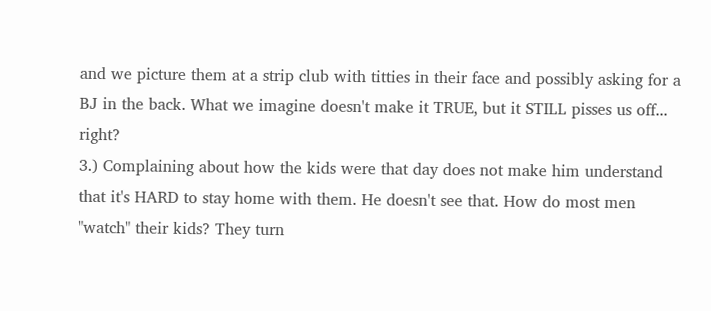and we picture them at a strip club with titties in their face and possibly asking for a BJ in the back. What we imagine doesn't make it TRUE, but it STILL pisses us off... right?
3.) Complaining about how the kids were that day does not make him understand that it's HARD to stay home with them. He doesn't see that. How do most men "watch" their kids? They turn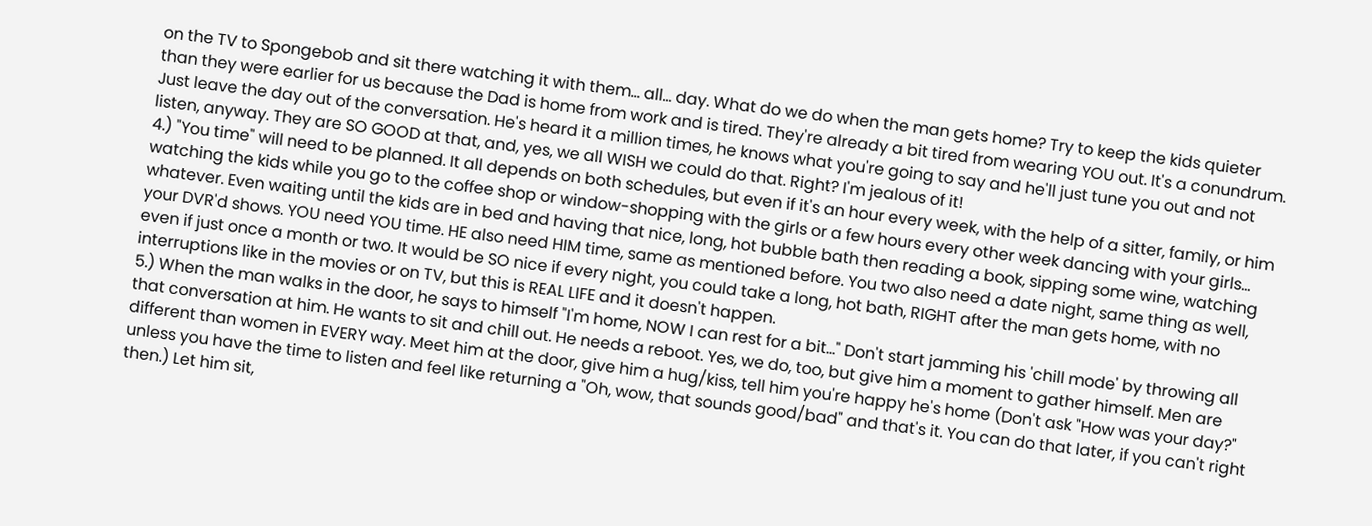on the TV to Spongebob and sit there watching it with them... all... day. What do we do when the man gets home? Try to keep the kids quieter than they were earlier for us because the Dad is home from work and is tired. They're already a bit tired from wearing YOU out. It's a conundrum. Just leave the day out of the conversation. He's heard it a million times, he knows what you're going to say and he'll just tune you out and not listen, anyway. They are SO GOOD at that, and, yes, we all WISH we could do that. Right? I'm jealous of it!
4.) "You time" will need to be planned. It all depends on both schedules, but even if it's an hour every week, with the help of a sitter, family, or him watching the kids while you go to the coffee shop or window-shopping with the girls or a few hours every other week dancing with your girls... whatever. Even waiting until the kids are in bed and having that nice, long, hot bubble bath then reading a book, sipping some wine, watching your DVR'd shows. YOU need YOU time. HE also need HIM time, same as mentioned before. You two also need a date night, same thing as well, even if just once a month or two. It would be SO nice if every night, you could take a long, hot bath, RIGHT after the man gets home, with no interruptions like in the movies or on TV, but this is REAL LIFE and it doesn't happen.
5.) When the man walks in the door, he says to himself "I'm home, NOW I can rest for a bit..." Don't start jamming his 'chill mode' by throwing all that conversation at him. He wants to sit and chill out. He needs a reboot. Yes, we do, too, but give him a moment to gather himself. Men are different than women in EVERY way. Meet him at the door, give him a hug/kiss, tell him you're happy he's home (Don't ask "How was your day?" unless you have the time to listen and feel like returning a "Oh, wow, that sounds good/bad" and that's it. You can do that later, if you can't right then.) Let him sit,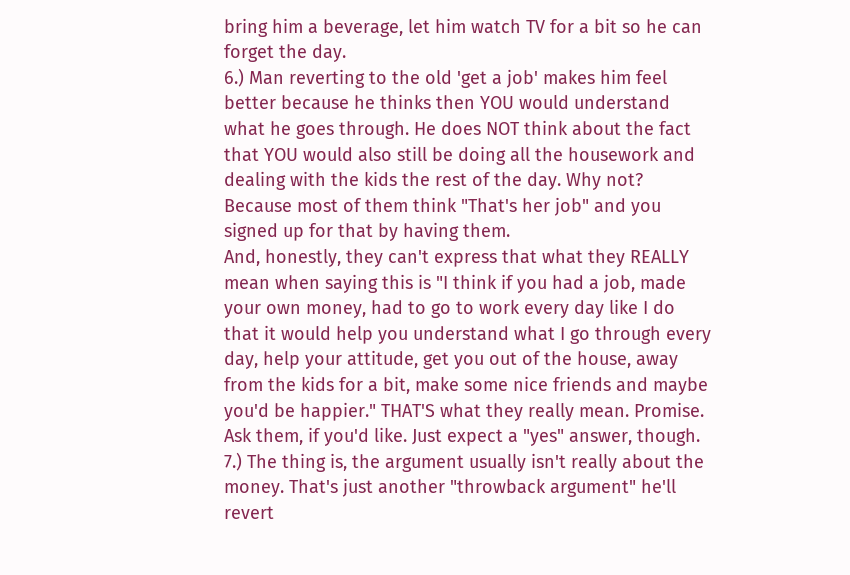bring him a beverage, let him watch TV for a bit so he can forget the day.
6.) Man reverting to the old 'get a job' makes him feel better because he thinks then YOU would understand what he goes through. He does NOT think about the fact that YOU would also still be doing all the housework and dealing with the kids the rest of the day. Why not? Because most of them think "That's her job" and you signed up for that by having them.
And, honestly, they can't express that what they REALLY mean when saying this is "I think if you had a job, made your own money, had to go to work every day like I do that it would help you understand what I go through every day, help your attitude, get you out of the house, away from the kids for a bit, make some nice friends and maybe you'd be happier." THAT'S what they really mean. Promise. Ask them, if you'd like. Just expect a "yes" answer, though.
7.) The thing is, the argument usually isn't really about the money. That's just another "throwback argument" he'll revert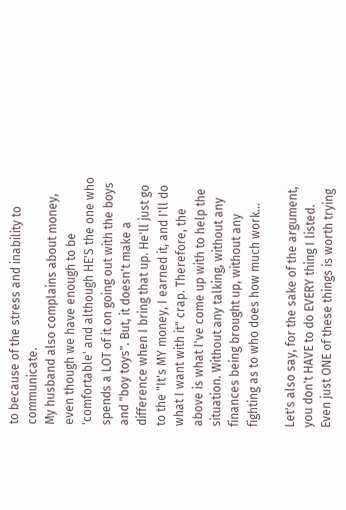to because of the stress and inability to communicate.
My husband also complains about money, even though we have enough to be 'comfortable' and although HE'S the one who spends a LOT of it on going out with the boys and "boy toys". But, it doesn't make a difference when I bring that up. He'll just go to the "It's MY money, I earned it, and I'll do what I want with it" crap. Therefore, the above is what I've come up with to help the situation. Without any talking, without any finances being brought up, without any fighting as to who does how much work...

Let's also say, for the sake of the argument, you don't HAVE to do EVERY thing I listed. Even just ONE of these things is worth trying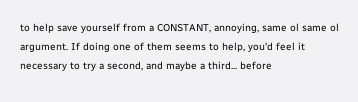to help save yourself from a CONSTANT, annoying, same ol same ol argument. If doing one of them seems to help, you'd feel it necessary to try a second, and maybe a third... before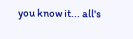you know it... all's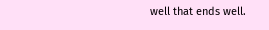well that ends well.